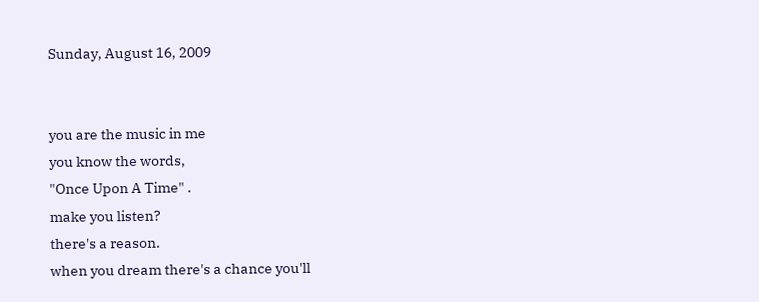Sunday, August 16, 2009


you are the music in me
you know the words,
"Once Upon A Time" .
make you listen?
there's a reason.
when you dream there's a chance you'll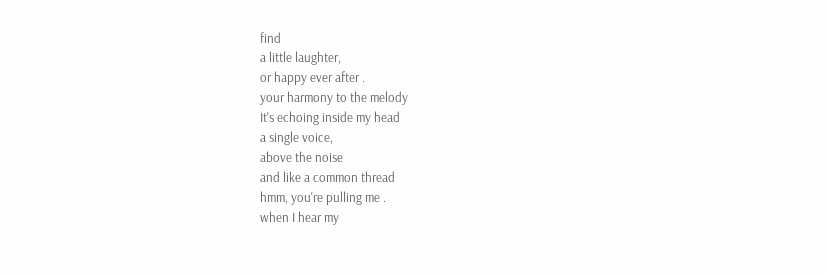find
a little laughter,
or happy ever after .
your harmony to the melody
It's echoing inside my head
a single voice,
above the noise
and like a common thread
hmm, you're pulling me .
when I hear my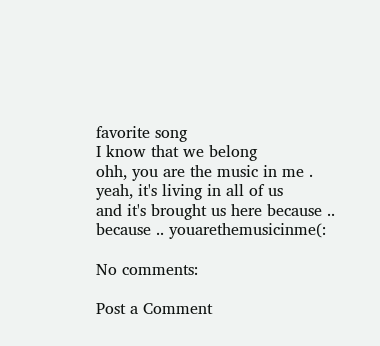favorite song
I know that we belong
ohh, you are the music in me .
yeah, it's living in all of us
and it's brought us here because ..
because .. youarethemusicinme(:

No comments:

Post a Comment